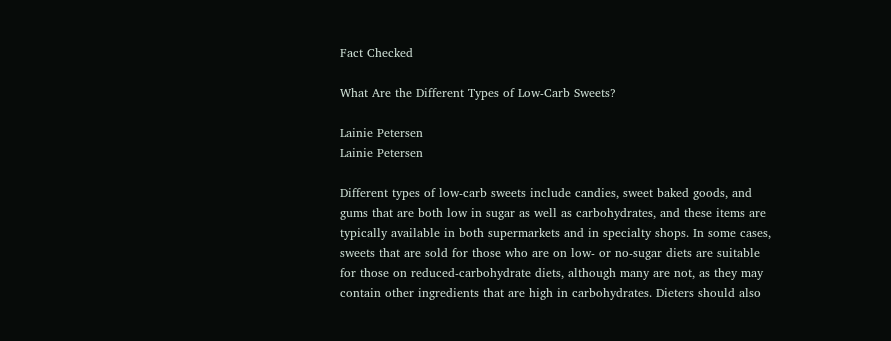Fact Checked

What Are the Different Types of Low-Carb Sweets?

Lainie Petersen
Lainie Petersen

Different types of low-carb sweets include candies, sweet baked goods, and gums that are both low in sugar as well as carbohydrates, and these items are typically available in both supermarkets and in specialty shops. In some cases, sweets that are sold for those who are on low- or no-sugar diets are suitable for those on reduced-carbohydrate diets, although many are not, as they may contain other ingredients that are high in carbohydrates. Dieters should also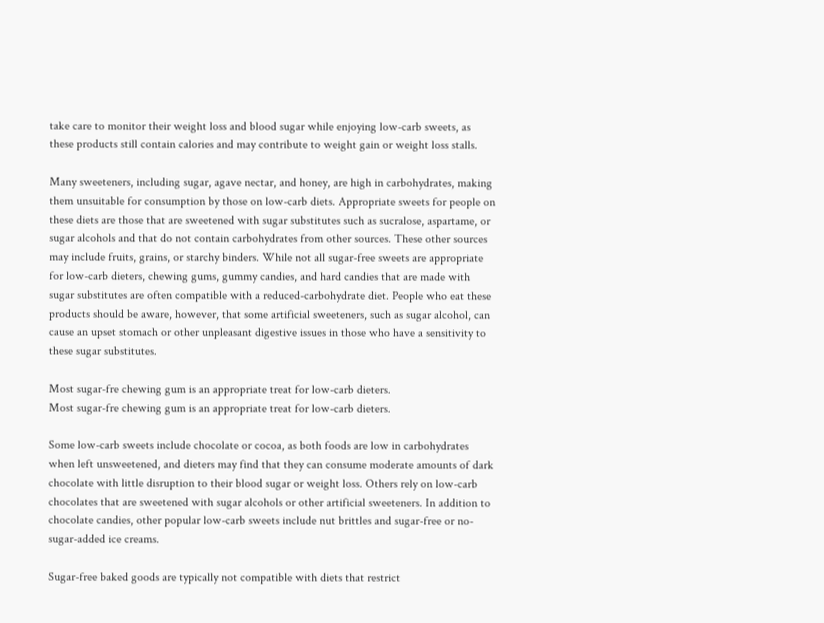take care to monitor their weight loss and blood sugar while enjoying low-carb sweets, as these products still contain calories and may contribute to weight gain or weight loss stalls.

Many sweeteners, including sugar, agave nectar, and honey, are high in carbohydrates, making them unsuitable for consumption by those on low-carb diets. Appropriate sweets for people on these diets are those that are sweetened with sugar substitutes such as sucralose, aspartame, or sugar alcohols and that do not contain carbohydrates from other sources. These other sources may include fruits, grains, or starchy binders. While not all sugar-free sweets are appropriate for low-carb dieters, chewing gums, gummy candies, and hard candies that are made with sugar substitutes are often compatible with a reduced-carbohydrate diet. People who eat these products should be aware, however, that some artificial sweeteners, such as sugar alcohol, can cause an upset stomach or other unpleasant digestive issues in those who have a sensitivity to these sugar substitutes.

Most sugar-fre chewing gum is an appropriate treat for low-carb dieters.
Most sugar-fre chewing gum is an appropriate treat for low-carb dieters.

Some low-carb sweets include chocolate or cocoa, as both foods are low in carbohydrates when left unsweetened, and dieters may find that they can consume moderate amounts of dark chocolate with little disruption to their blood sugar or weight loss. Others rely on low-carb chocolates that are sweetened with sugar alcohols or other artificial sweeteners. In addition to chocolate candies, other popular low-carb sweets include nut brittles and sugar-free or no-sugar-added ice creams.

Sugar-free baked goods are typically not compatible with diets that restrict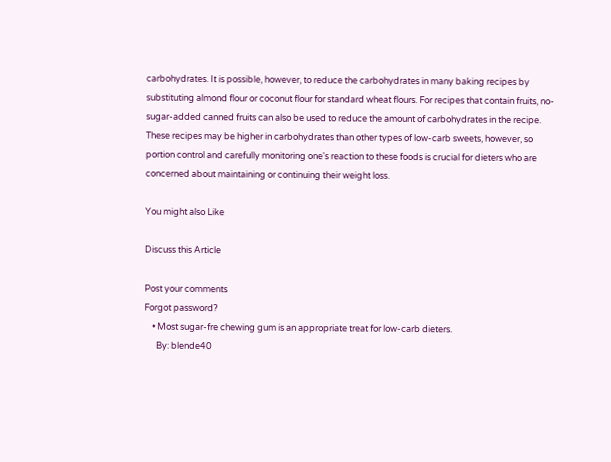carbohydrates. It is possible, however, to reduce the carbohydrates in many baking recipes by substituting almond flour or coconut flour for standard wheat flours. For recipes that contain fruits, no-sugar-added canned fruits can also be used to reduce the amount of carbohydrates in the recipe. These recipes may be higher in carbohydrates than other types of low-carb sweets, however, so portion control and carefully monitoring one's reaction to these foods is crucial for dieters who are concerned about maintaining or continuing their weight loss.

You might also Like

Discuss this Article

Post your comments
Forgot password?
    • Most sugar-fre chewing gum is an appropriate treat for low-carb dieters.
      By: blende40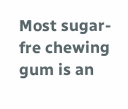Most sugar-fre chewing gum is an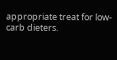appropriate treat for low-carb dieters.